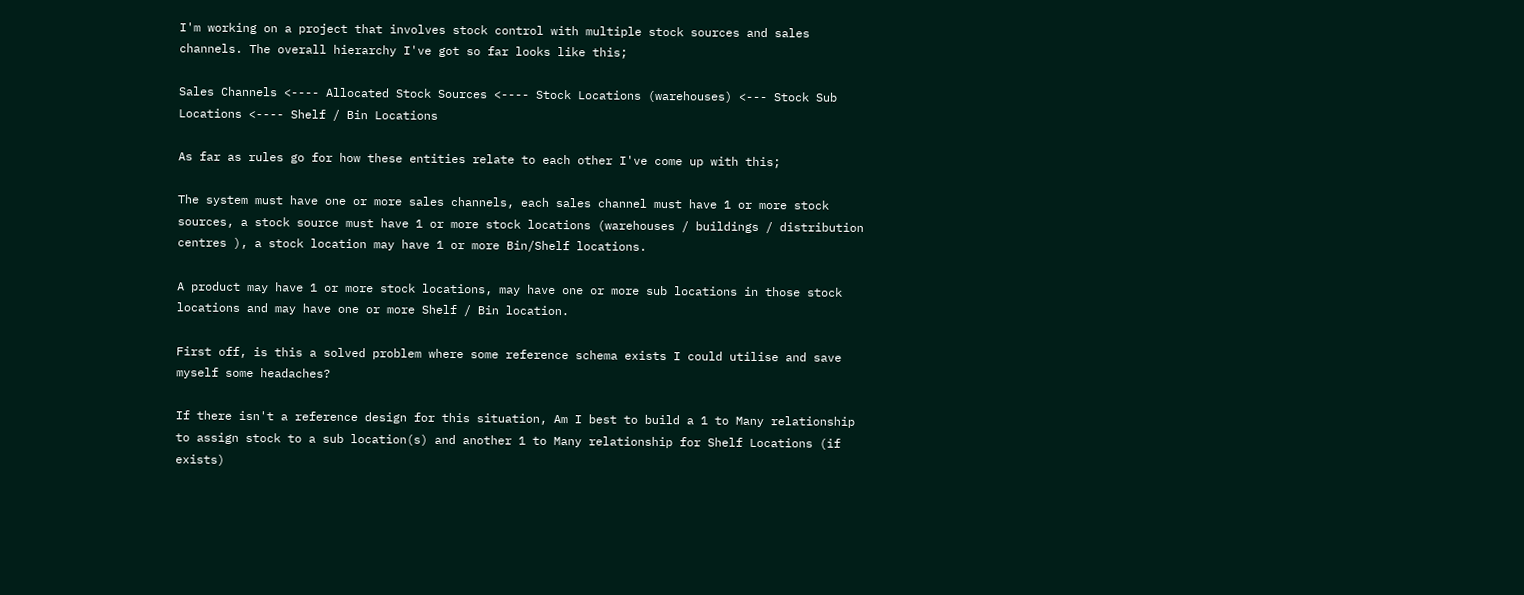I'm working on a project that involves stock control with multiple stock sources and sales channels. The overall hierarchy I've got so far looks like this;

Sales Channels <---- Allocated Stock Sources <---- Stock Locations (warehouses) <--- Stock Sub Locations <---- Shelf / Bin Locations

As far as rules go for how these entities relate to each other I've come up with this;

The system must have one or more sales channels, each sales channel must have 1 or more stock sources, a stock source must have 1 or more stock locations (warehouses / buildings / distribution centres ), a stock location may have 1 or more Bin/Shelf locations.

A product may have 1 or more stock locations, may have one or more sub locations in those stock locations and may have one or more Shelf / Bin location.

First off, is this a solved problem where some reference schema exists I could utilise and save myself some headaches?

If there isn't a reference design for this situation, Am I best to build a 1 to Many relationship to assign stock to a sub location(s) and another 1 to Many relationship for Shelf Locations (if exists)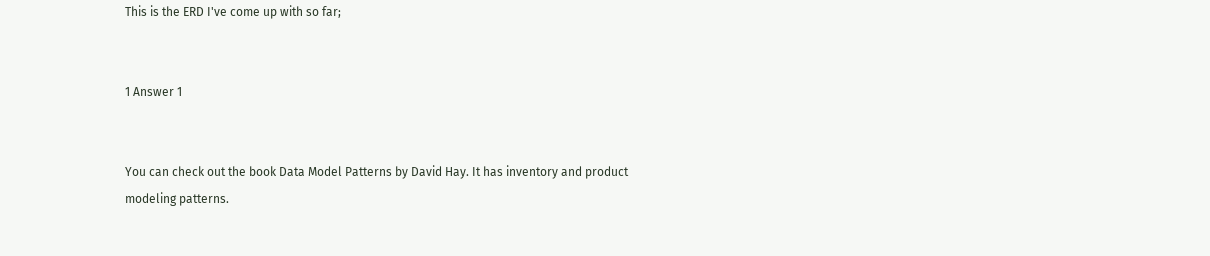This is the ERD I've come up with so far;


1 Answer 1


You can check out the book Data Model Patterns by David Hay. It has inventory and product modeling patterns.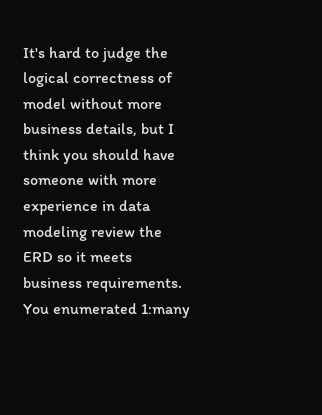It's hard to judge the logical correctness of model without more business details, but I think you should have someone with more experience in data modeling review the ERD so it meets business requirements. You enumerated 1:many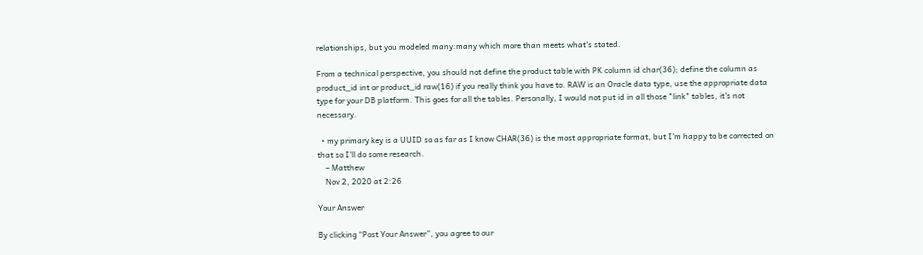relationships, but you modeled many:many which more than meets what's stated.

From a technical perspective, you should not define the product table with PK column id char(36); define the column as product_id int or product_id raw(16) if you really think you have to. RAW is an Oracle data type, use the appropriate data type for your DB platform. This goes for all the tables. Personally, I would not put id in all those "link" tables, it's not necessary.

  • my primary key is a UUID so as far as I know CHAR(36) is the most appropriate format, but I'm happy to be corrected on that so I'll do some research.
    – Matthew
    Nov 2, 2020 at 2:26

Your Answer

By clicking “Post Your Answer”, you agree to our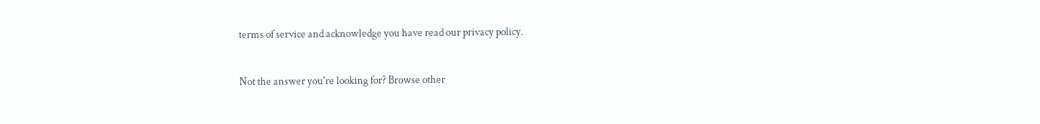terms of service and acknowledge you have read our privacy policy.

Not the answer you're looking for? Browse other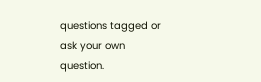questions tagged or ask your own question.